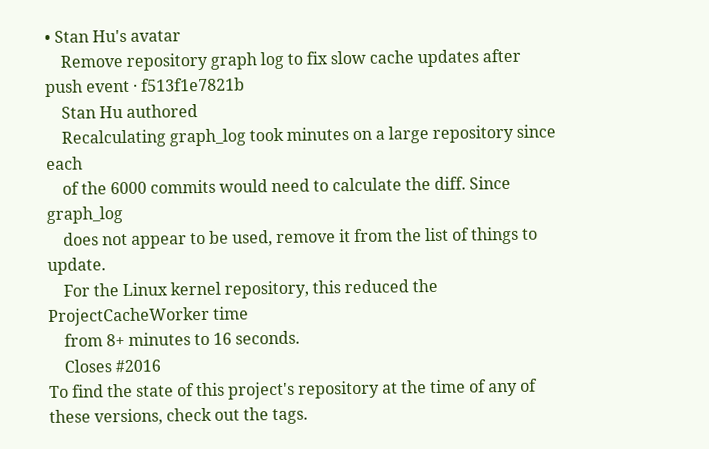• Stan Hu's avatar
    Remove repository graph log to fix slow cache updates after push event · f513f1e7821b
    Stan Hu authored
    Recalculating graph_log took minutes on a large repository since each
    of the 6000 commits would need to calculate the diff. Since graph_log
    does not appear to be used, remove it from the list of things to update.
    For the Linux kernel repository, this reduced the ProjectCacheWorker time
    from 8+ minutes to 16 seconds.
    Closes #2016
To find the state of this project's repository at the time of any of these versions, check out the tags.